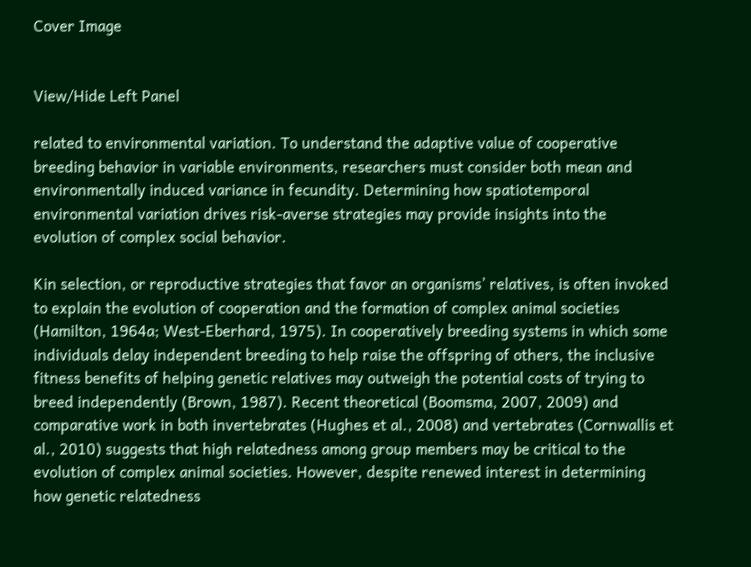Cover Image


View/Hide Left Panel

related to environmental variation. To understand the adaptive value of cooperative breeding behavior in variable environments, researchers must consider both mean and environmentally induced variance in fecundity. Determining how spatiotemporal environmental variation drives risk-averse strategies may provide insights into the evolution of complex social behavior.

Kin selection, or reproductive strategies that favor an organisms’ relatives, is often invoked to explain the evolution of cooperation and the formation of complex animal societies (Hamilton, 1964a; West-Eberhard, 1975). In cooperatively breeding systems in which some individuals delay independent breeding to help raise the offspring of others, the inclusive fitness benefits of helping genetic relatives may outweigh the potential costs of trying to breed independently (Brown, 1987). Recent theoretical (Boomsma, 2007, 2009) and comparative work in both invertebrates (Hughes et al., 2008) and vertebrates (Cornwallis et al., 2010) suggests that high relatedness among group members may be critical to the evolution of complex animal societies. However, despite renewed interest in determining how genetic relatedness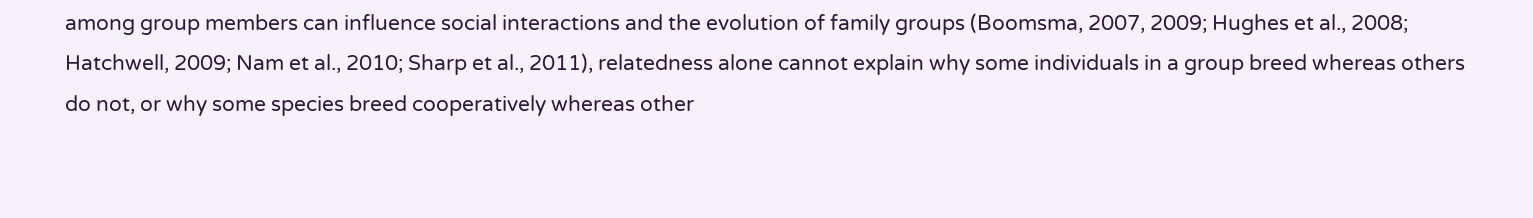among group members can influence social interactions and the evolution of family groups (Boomsma, 2007, 2009; Hughes et al., 2008; Hatchwell, 2009; Nam et al., 2010; Sharp et al., 2011), relatedness alone cannot explain why some individuals in a group breed whereas others do not, or why some species breed cooperatively whereas other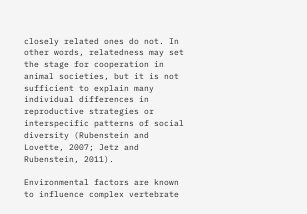closely related ones do not. In other words, relatedness may set the stage for cooperation in animal societies, but it is not sufficient to explain many individual differences in reproductive strategies or interspecific patterns of social diversity (Rubenstein and Lovette, 2007; Jetz and Rubenstein, 2011).

Environmental factors are known to influence complex vertebrate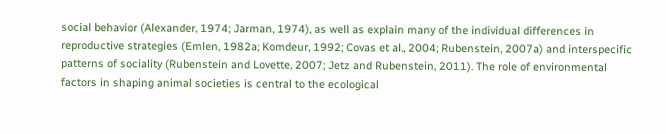social behavior (Alexander, 1974; Jarman, 1974), as well as explain many of the individual differences in reproductive strategies (Emlen, 1982a; Komdeur, 1992; Covas et al., 2004; Rubenstein, 2007a) and interspecific patterns of sociality (Rubenstein and Lovette, 2007; Jetz and Rubenstein, 2011). The role of environmental factors in shaping animal societies is central to the ecological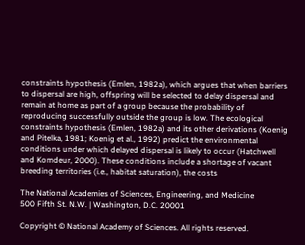constraints hypothesis (Emlen, 1982a), which argues that when barriers to dispersal are high, offspring will be selected to delay dispersal and remain at home as part of a group because the probability of reproducing successfully outside the group is low. The ecological constraints hypothesis (Emlen, 1982a) and its other derivations (Koenig and Pitelka, 1981; Koenig et al., 1992) predict the environmental conditions under which delayed dispersal is likely to occur (Hatchwell and Komdeur, 2000). These conditions include a shortage of vacant breeding territories (i.e., habitat saturation), the costs

The National Academies of Sciences, Engineering, and Medicine
500 Fifth St. N.W. | Washington, D.C. 20001

Copyright © National Academy of Sciences. All rights reserved.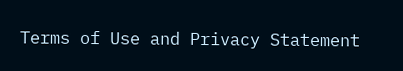Terms of Use and Privacy Statement